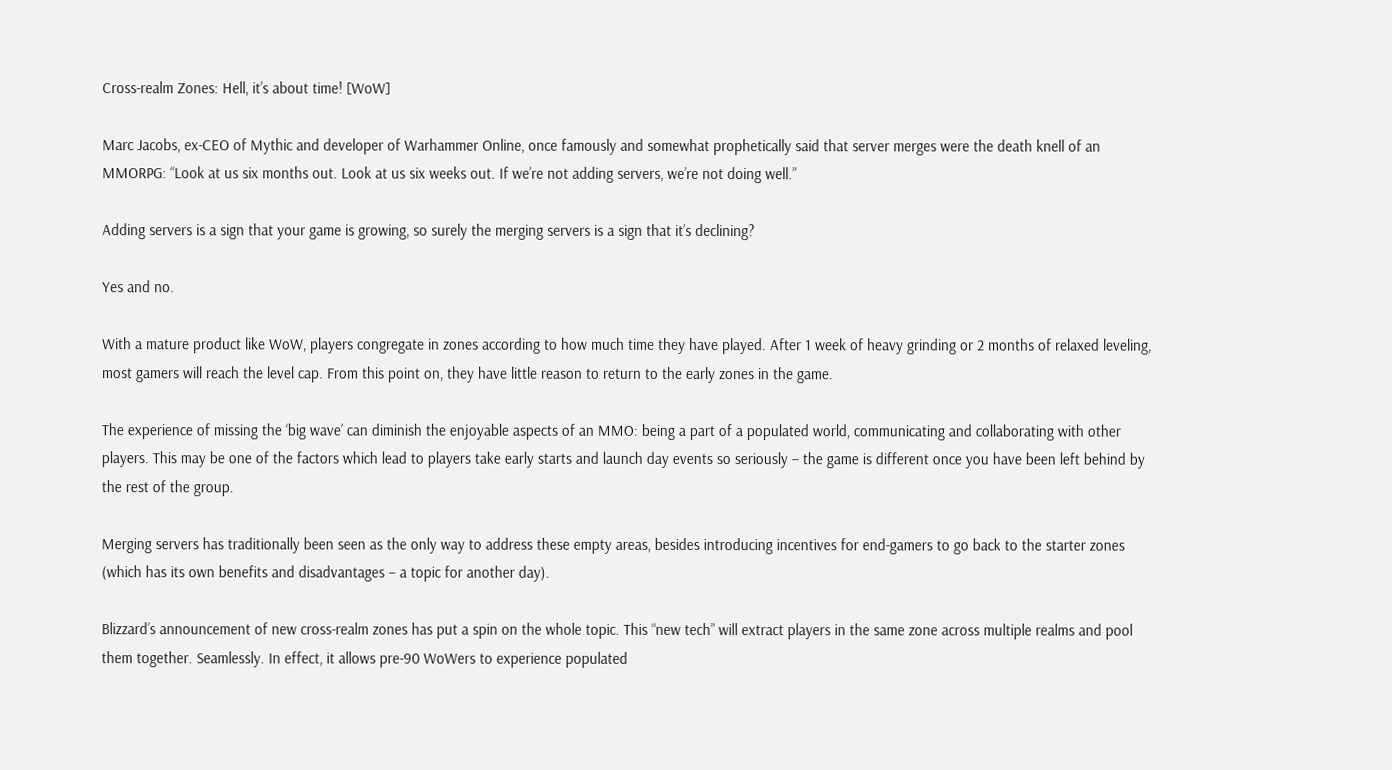Cross-realm Zones: Hell, it’s about time! [WoW]

Marc Jacobs, ex-CEO of Mythic and developer of Warhammer Online, once famously and somewhat prophetically said that server merges were the death knell of an MMORPG: “Look at us six months out. Look at us six weeks out. If we’re not adding servers, we’re not doing well.”

Adding servers is a sign that your game is growing, so surely the merging servers is a sign that it’s declining?

Yes and no.

With a mature product like WoW, players congregate in zones according to how much time they have played. After 1 week of heavy grinding or 2 months of relaxed leveling, most gamers will reach the level cap. From this point on, they have little reason to return to the early zones in the game.

The experience of missing the ‘big wave’ can diminish the enjoyable aspects of an MMO: being a part of a populated world, communicating and collaborating with other players. This may be one of the factors which lead to players take early starts and launch day events so seriously – the game is different once you have been left behind by the rest of the group.

Merging servers has traditionally been seen as the only way to address these empty areas, besides introducing incentives for end-gamers to go back to the starter zones (which has its own benefits and disadvantages – a topic for another day).

Blizzard’s announcement of new cross-realm zones has put a spin on the whole topic. This “new tech” will extract players in the same zone across multiple realms and pool them together. Seamlessly. In effect, it allows pre-90 WoWers to experience populated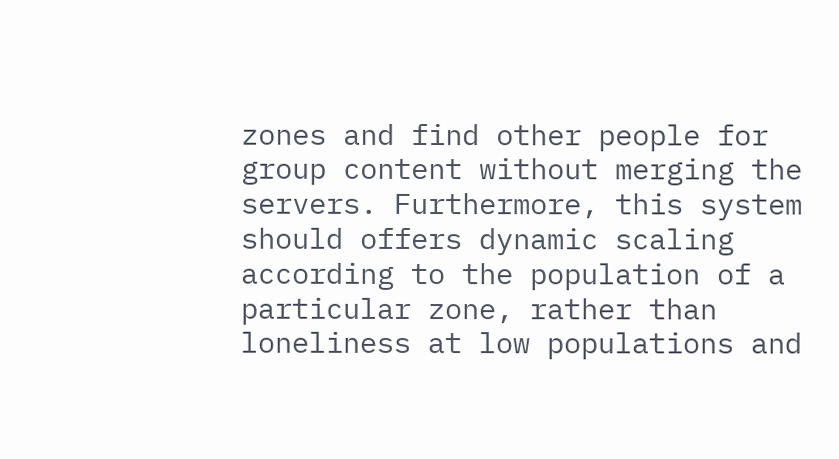zones and find other people for group content without merging the servers. Furthermore, this system should offers dynamic scaling according to the population of a particular zone, rather than loneliness at low populations and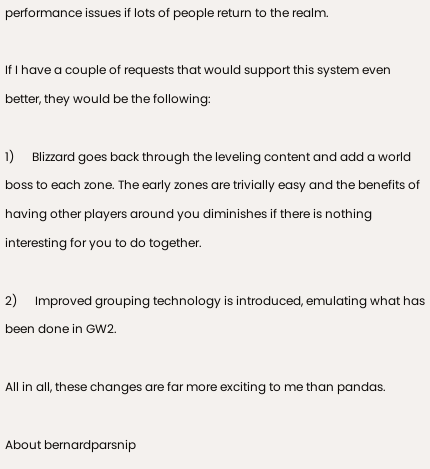performance issues if lots of people return to the realm.

If I have a couple of requests that would support this system even better, they would be the following:

1)      Blizzard goes back through the leveling content and add a world boss to each zone. The early zones are trivially easy and the benefits of having other players around you diminishes if there is nothing interesting for you to do together.

2)      Improved grouping technology is introduced, emulating what has been done in GW2.

All in all, these changes are far more exciting to me than pandas.

About bernardparsnip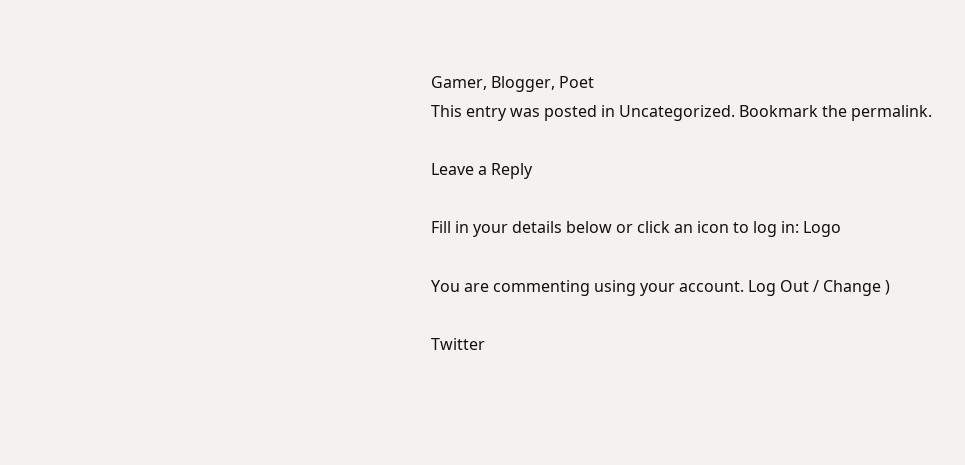Gamer, Blogger, Poet
This entry was posted in Uncategorized. Bookmark the permalink.

Leave a Reply

Fill in your details below or click an icon to log in: Logo

You are commenting using your account. Log Out / Change )

Twitter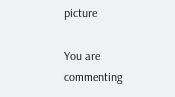picture

You are commenting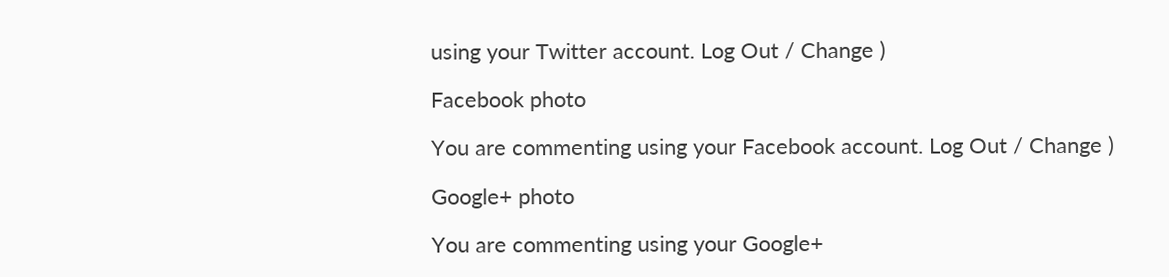using your Twitter account. Log Out / Change )

Facebook photo

You are commenting using your Facebook account. Log Out / Change )

Google+ photo

You are commenting using your Google+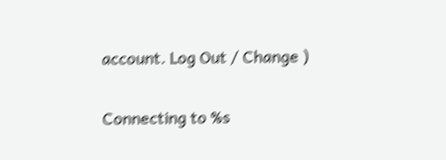account. Log Out / Change )

Connecting to %s